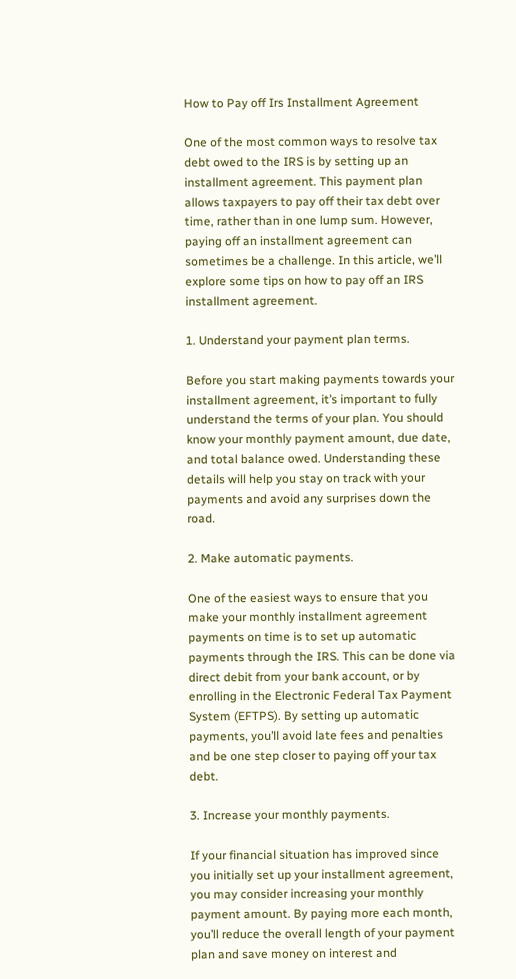How to Pay off Irs Installment Agreement

One of the most common ways to resolve tax debt owed to the IRS is by setting up an installment agreement. This payment plan allows taxpayers to pay off their tax debt over time, rather than in one lump sum. However, paying off an installment agreement can sometimes be a challenge. In this article, we’ll explore some tips on how to pay off an IRS installment agreement.

1. Understand your payment plan terms.

Before you start making payments towards your installment agreement, it’s important to fully understand the terms of your plan. You should know your monthly payment amount, due date, and total balance owed. Understanding these details will help you stay on track with your payments and avoid any surprises down the road.

2. Make automatic payments.

One of the easiest ways to ensure that you make your monthly installment agreement payments on time is to set up automatic payments through the IRS. This can be done via direct debit from your bank account, or by enrolling in the Electronic Federal Tax Payment System (EFTPS). By setting up automatic payments, you’ll avoid late fees and penalties and be one step closer to paying off your tax debt.

3. Increase your monthly payments.

If your financial situation has improved since you initially set up your installment agreement, you may consider increasing your monthly payment amount. By paying more each month, you’ll reduce the overall length of your payment plan and save money on interest and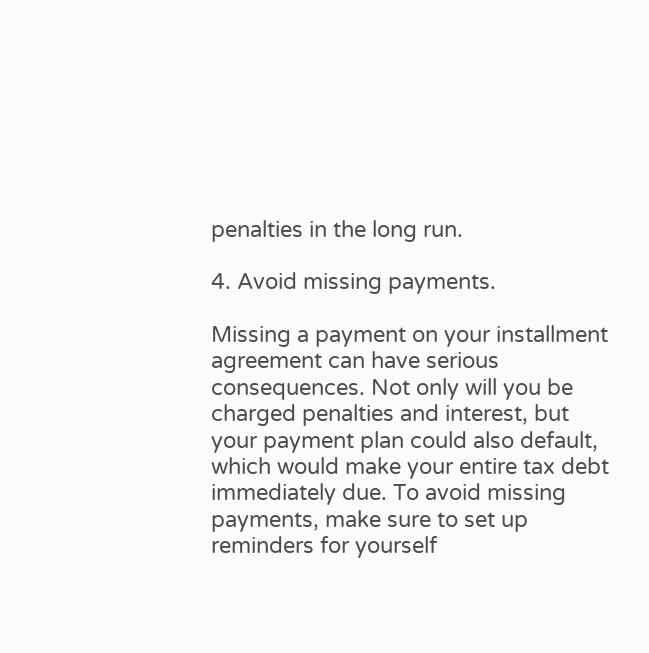penalties in the long run.

4. Avoid missing payments.

Missing a payment on your installment agreement can have serious consequences. Not only will you be charged penalties and interest, but your payment plan could also default, which would make your entire tax debt immediately due. To avoid missing payments, make sure to set up reminders for yourself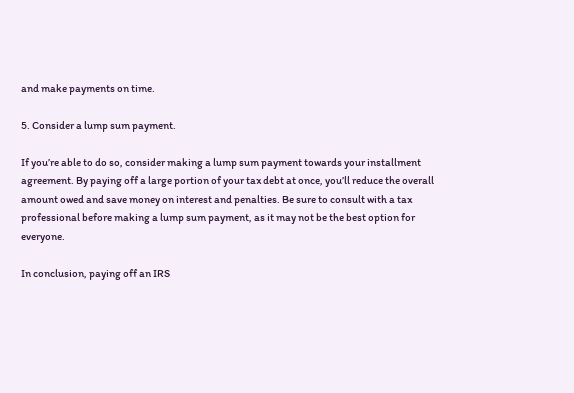and make payments on time.

5. Consider a lump sum payment.

If you’re able to do so, consider making a lump sum payment towards your installment agreement. By paying off a large portion of your tax debt at once, you’ll reduce the overall amount owed and save money on interest and penalties. Be sure to consult with a tax professional before making a lump sum payment, as it may not be the best option for everyone.

In conclusion, paying off an IRS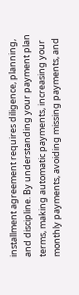installment agreement requires diligence, planning, and discipline. By understanding your payment plan terms, making automatic payments, increasing your monthly payments, avoiding missing payments, and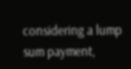considering a lump sum payment,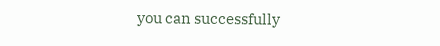you can successfully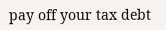pay off your tax debt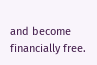and become financially free.